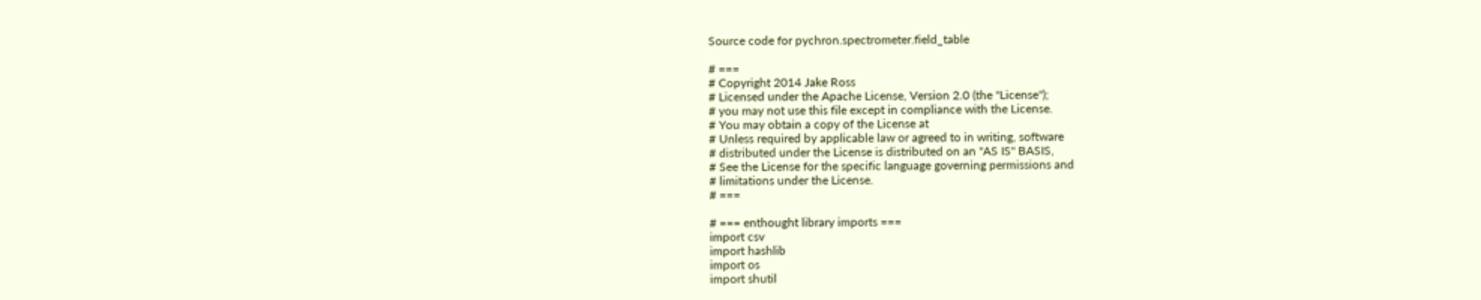Source code for pychron.spectrometer.field_table

# ===
# Copyright 2014 Jake Ross
# Licensed under the Apache License, Version 2.0 (the "License");
# you may not use this file except in compliance with the License.
# You may obtain a copy of the License at
# Unless required by applicable law or agreed to in writing, software
# distributed under the License is distributed on an "AS IS" BASIS,
# See the License for the specific language governing permissions and
# limitations under the License.
# ===

# === enthought library imports ===
import csv
import hashlib
import os
import shutil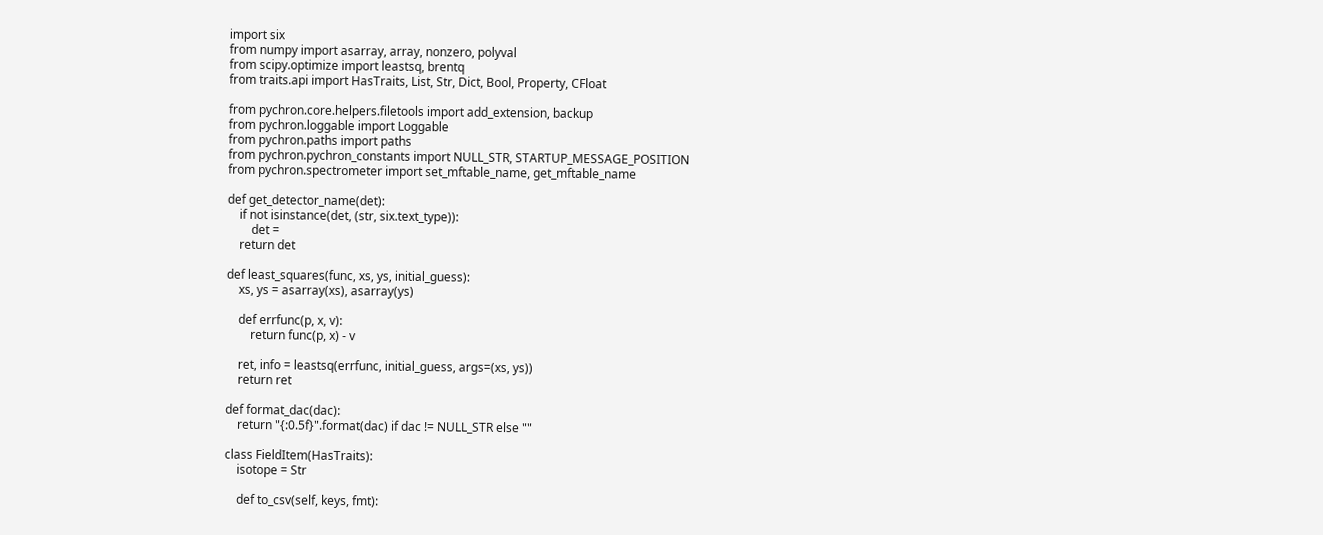import six
from numpy import asarray, array, nonzero, polyval
from scipy.optimize import leastsq, brentq
from traits.api import HasTraits, List, Str, Dict, Bool, Property, CFloat

from pychron.core.helpers.filetools import add_extension, backup
from pychron.loggable import Loggable
from pychron.paths import paths
from pychron.pychron_constants import NULL_STR, STARTUP_MESSAGE_POSITION
from pychron.spectrometer import set_mftable_name, get_mftable_name

def get_detector_name(det):
    if not isinstance(det, (str, six.text_type)):
        det =
    return det

def least_squares(func, xs, ys, initial_guess):
    xs, ys = asarray(xs), asarray(ys)

    def errfunc(p, x, v):
        return func(p, x) - v

    ret, info = leastsq(errfunc, initial_guess, args=(xs, ys))
    return ret

def format_dac(dac):
    return "{:0.5f}".format(dac) if dac != NULL_STR else ""

class FieldItem(HasTraits):
    isotope = Str

    def to_csv(self, keys, fmt):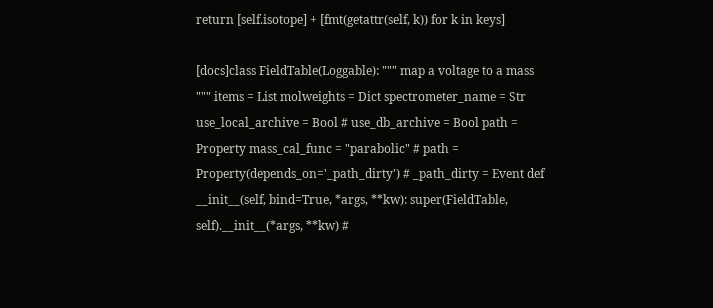return [self.isotope] + [fmt(getattr(self, k)) for k in keys]

[docs]class FieldTable(Loggable): """ map a voltage to a mass """ items = List molweights = Dict spectrometer_name = Str use_local_archive = Bool # use_db_archive = Bool path = Property mass_cal_func = "parabolic" # path = Property(depends_on='_path_dirty') # _path_dirty = Event def __init__(self, bind=True, *args, **kw): super(FieldTable, self).__init__(*args, **kw) #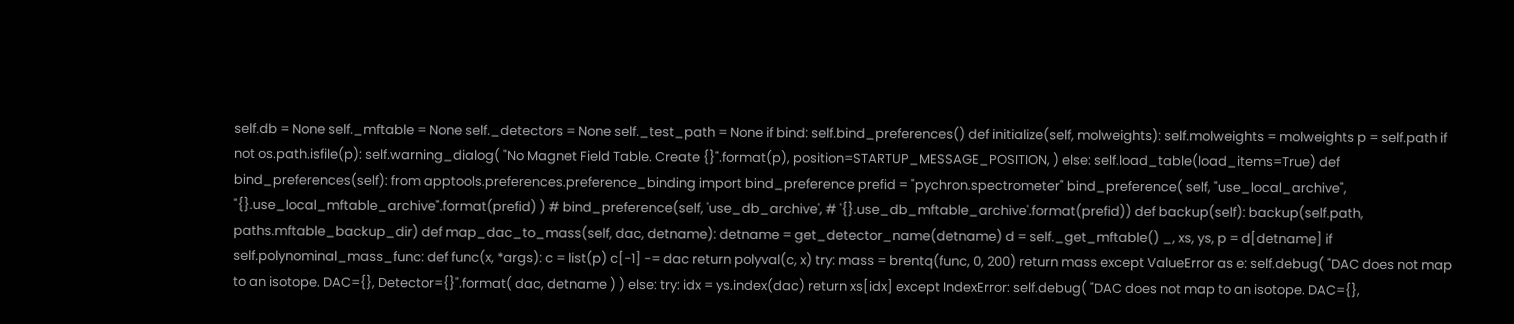self.db = None self._mftable = None self._detectors = None self._test_path = None if bind: self.bind_preferences() def initialize(self, molweights): self.molweights = molweights p = self.path if not os.path.isfile(p): self.warning_dialog( "No Magnet Field Table. Create {}".format(p), position=STARTUP_MESSAGE_POSITION, ) else: self.load_table(load_items=True) def bind_preferences(self): from apptools.preferences.preference_binding import bind_preference prefid = "pychron.spectrometer" bind_preference( self, "use_local_archive", "{}.use_local_mftable_archive".format(prefid) ) # bind_preference(self, 'use_db_archive', # '{}.use_db_mftable_archive'.format(prefid)) def backup(self): backup(self.path, paths.mftable_backup_dir) def map_dac_to_mass(self, dac, detname): detname = get_detector_name(detname) d = self._get_mftable() _, xs, ys, p = d[detname] if self.polynominal_mass_func: def func(x, *args): c = list(p) c[-1] -= dac return polyval(c, x) try: mass = brentq(func, 0, 200) return mass except ValueError as e: self.debug( "DAC does not map to an isotope. DAC={}, Detector={}".format( dac, detname ) ) else: try: idx = ys.index(dac) return xs[idx] except IndexError: self.debug( "DAC does not map to an isotope. DAC={},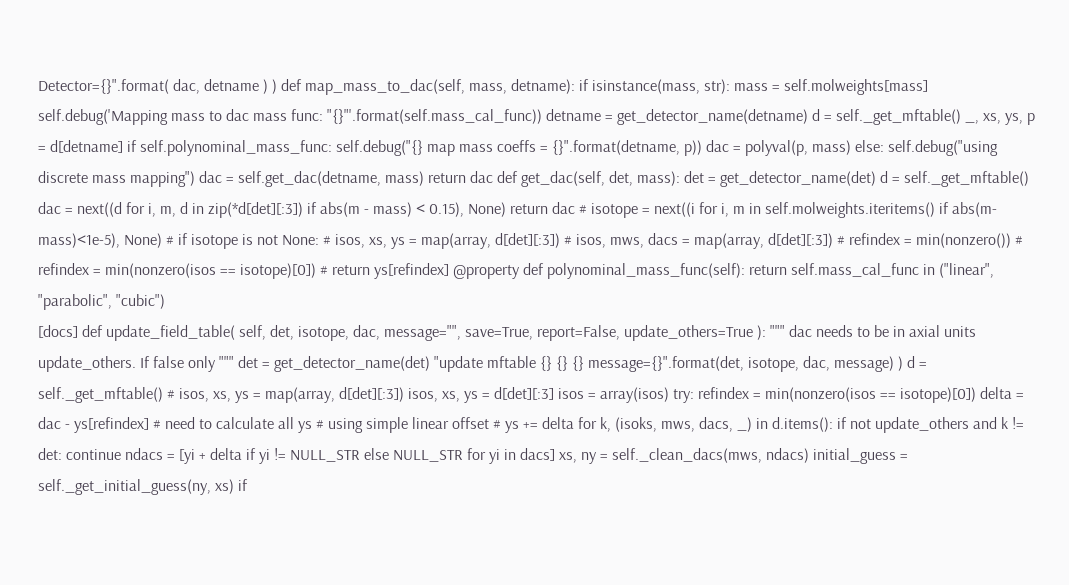Detector={}".format( dac, detname ) ) def map_mass_to_dac(self, mass, detname): if isinstance(mass, str): mass = self.molweights[mass] self.debug('Mapping mass to dac mass func: "{}"'.format(self.mass_cal_func)) detname = get_detector_name(detname) d = self._get_mftable() _, xs, ys, p = d[detname] if self.polynominal_mass_func: self.debug("{} map mass coeffs = {}".format(detname, p)) dac = polyval(p, mass) else: self.debug("using discrete mass mapping") dac = self.get_dac(detname, mass) return dac def get_dac(self, det, mass): det = get_detector_name(det) d = self._get_mftable() dac = next((d for i, m, d in zip(*d[det][:3]) if abs(m - mass) < 0.15), None) return dac # isotope = next((i for i, m in self.molweights.iteritems() if abs(m-mass)<1e-5), None) # if isotope is not None: # isos, xs, ys = map(array, d[det][:3]) # isos, mws, dacs = map(array, d[det][:3]) # refindex = min(nonzero()) # refindex = min(nonzero(isos == isotope)[0]) # return ys[refindex] @property def polynominal_mass_func(self): return self.mass_cal_func in ("linear", "parabolic", "cubic")
[docs] def update_field_table( self, det, isotope, dac, message="", save=True, report=False, update_others=True ): """ dac needs to be in axial units update_others. If false only """ det = get_detector_name(det) "update mftable {} {} {} message={}".format(det, isotope, dac, message) ) d = self._get_mftable() # isos, xs, ys = map(array, d[det][:3]) isos, xs, ys = d[det][:3] isos = array(isos) try: refindex = min(nonzero(isos == isotope)[0]) delta = dac - ys[refindex] # need to calculate all ys # using simple linear offset # ys += delta for k, (isoks, mws, dacs, _) in d.items(): if not update_others and k != det: continue ndacs = [yi + delta if yi != NULL_STR else NULL_STR for yi in dacs] xs, ny = self._clean_dacs(mws, ndacs) initial_guess = self._get_initial_guess(ny, xs) if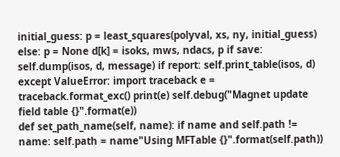initial_guess: p = least_squares(polyval, xs, ny, initial_guess) else: p = None d[k] = isoks, mws, ndacs, p if save: self.dump(isos, d, message) if report: self.print_table(isos, d) except ValueError: import traceback e = traceback.format_exc() print(e) self.debug("Magnet update field table {}".format(e))
def set_path_name(self, name): if name and self.path != name: self.path = name"Using MFTable {}".format(self.path))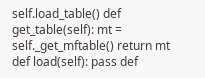self.load_table() def get_table(self): mt = self._get_mftable() return mt def load(self): pass def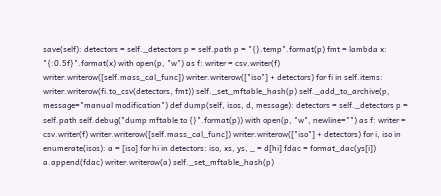save(self): detectors = self._detectors p = self.path p = "{}.temp".format(p) fmt = lambda x: "{:0.5f}".format(x) with open(p, "w") as f: writer = csv.writer(f) writer.writerow([self.mass_cal_func]) writer.writerow(["iso"] + detectors) for fi in self.items: writer.writerow(fi.to_csv(detectors, fmt)) self._set_mftable_hash(p) self._add_to_archive(p, message="manual modification") def dump(self, isos, d, message): detectors = self._detectors p = self.path self.debug("dump mftable to {}".format(p)) with open(p, "w", newline="") as f: writer = csv.writer(f) writer.writerow([self.mass_cal_func]) writer.writerow(["iso"] + detectors) for i, iso in enumerate(isos): a = [iso] for hi in detectors: iso, xs, ys, _ = d[hi] fdac = format_dac(ys[i]) a.append(fdac) writer.writerow(a) self._set_mftable_hash(p)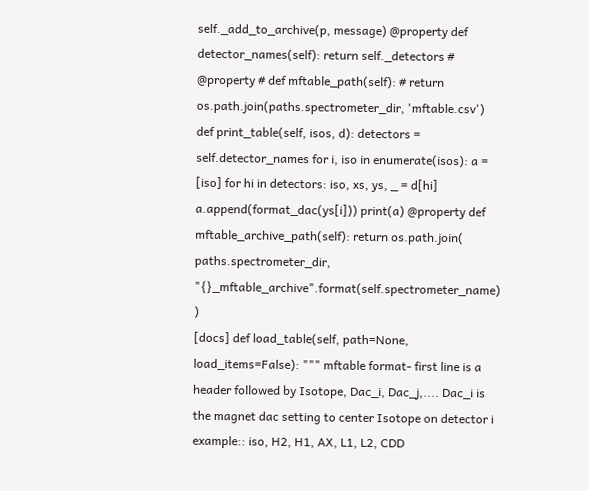self._add_to_archive(p, message) @property def detector_names(self): return self._detectors # @property # def mftable_path(self): # return os.path.join(paths.spectrometer_dir, 'mftable.csv') def print_table(self, isos, d): detectors = self.detector_names for i, iso in enumerate(isos): a = [iso] for hi in detectors: iso, xs, ys, _ = d[hi] a.append(format_dac(ys[i])) print(a) @property def mftable_archive_path(self): return os.path.join( paths.spectrometer_dir, "{}_mftable_archive".format(self.spectrometer_name) )
[docs] def load_table(self, path=None, load_items=False): """ mftable format- first line is a header followed by Isotope, Dac_i, Dac_j,.... Dac_i is the magnet dac setting to center Isotope on detector i example:: iso, H2, H1, AX, L1, L2, CDD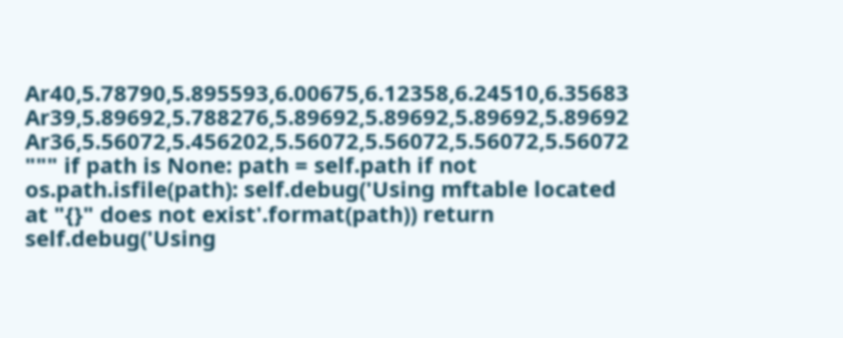Ar40,5.78790,5.895593,6.00675,6.12358,6.24510,6.35683 Ar39,5.89692,5.788276,5.89692,5.89692,5.89692,5.89692 Ar36,5.56072,5.456202,5.56072,5.56072,5.56072,5.56072 """ if path is None: path = self.path if not os.path.isfile(path): self.debug('Using mftable located at "{}" does not exist'.format(path)) return self.debug('Using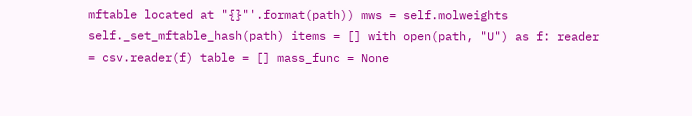mftable located at "{}"'.format(path)) mws = self.molweights self._set_mftable_hash(path) items = [] with open(path, "U") as f: reader = csv.reader(f) table = [] mass_func = None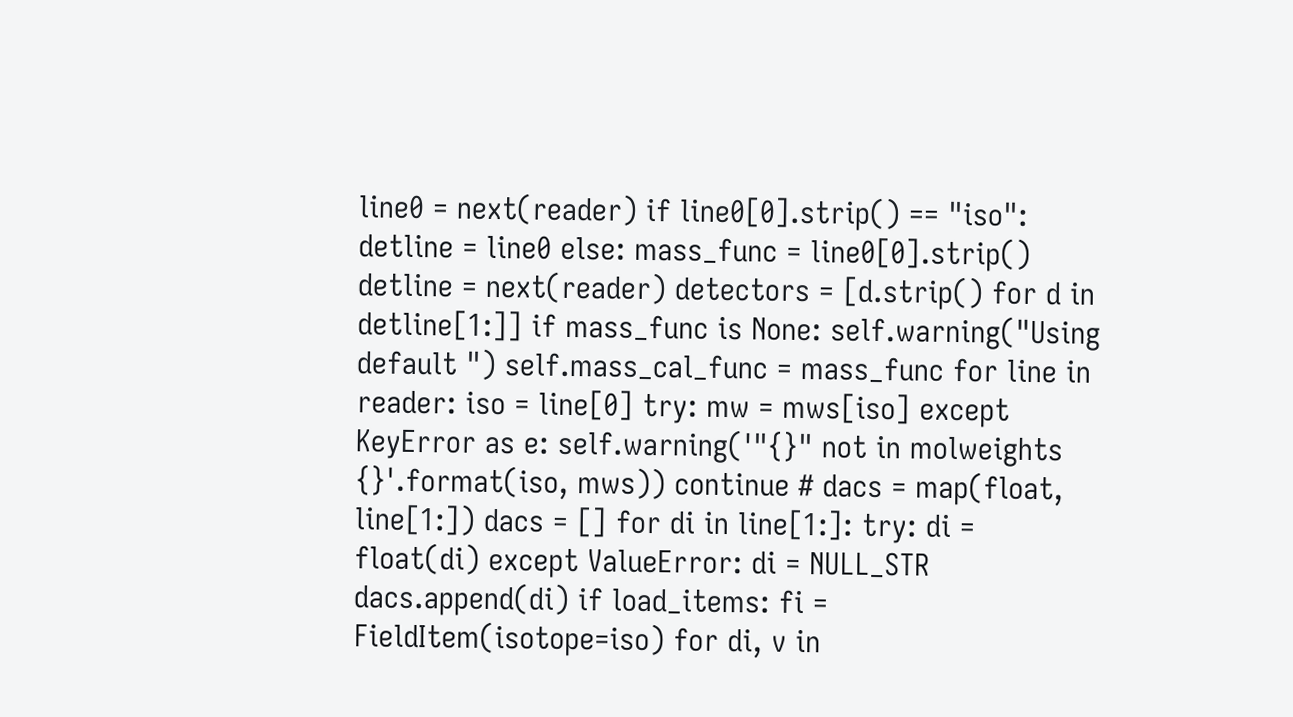line0 = next(reader) if line0[0].strip() == "iso": detline = line0 else: mass_func = line0[0].strip() detline = next(reader) detectors = [d.strip() for d in detline[1:]] if mass_func is None: self.warning("Using default ") self.mass_cal_func = mass_func for line in reader: iso = line[0] try: mw = mws[iso] except KeyError as e: self.warning('"{}" not in molweights {}'.format(iso, mws)) continue # dacs = map(float, line[1:]) dacs = [] for di in line[1:]: try: di = float(di) except ValueError: di = NULL_STR dacs.append(di) if load_items: fi = FieldItem(isotope=iso) for di, v in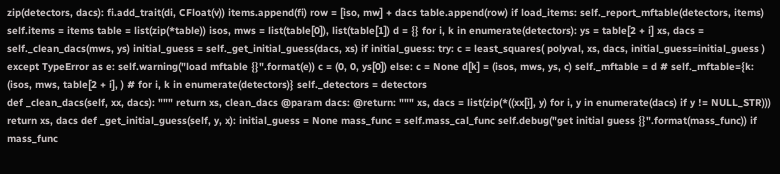zip(detectors, dacs): fi.add_trait(di, CFloat(v)) items.append(fi) row = [iso, mw] + dacs table.append(row) if load_items: self._report_mftable(detectors, items) self.items = items table = list(zip(*table)) isos, mws = list(table[0]), list(table[1]) d = {} for i, k in enumerate(detectors): ys = table[2 + i] xs, dacs = self._clean_dacs(mws, ys) initial_guess = self._get_initial_guess(dacs, xs) if initial_guess: try: c = least_squares( polyval, xs, dacs, initial_guess=initial_guess ) except TypeError as e: self.warning("load mftable {}".format(e)) c = (0, 0, ys[0]) else: c = None d[k] = (isos, mws, ys, c) self._mftable = d # self._mftable={k: (isos, mws, table[2 + i], ) # for i, k in enumerate(detectors)} self._detectors = detectors
def _clean_dacs(self, xx, dacs): """ return xs, clean_dacs @param dacs: @return: """ xs, dacs = list(zip(*((xx[i], y) for i, y in enumerate(dacs) if y != NULL_STR))) return xs, dacs def _get_initial_guess(self, y, x): initial_guess = None mass_func = self.mass_cal_func self.debug("get initial guess {}".format(mass_func)) if mass_func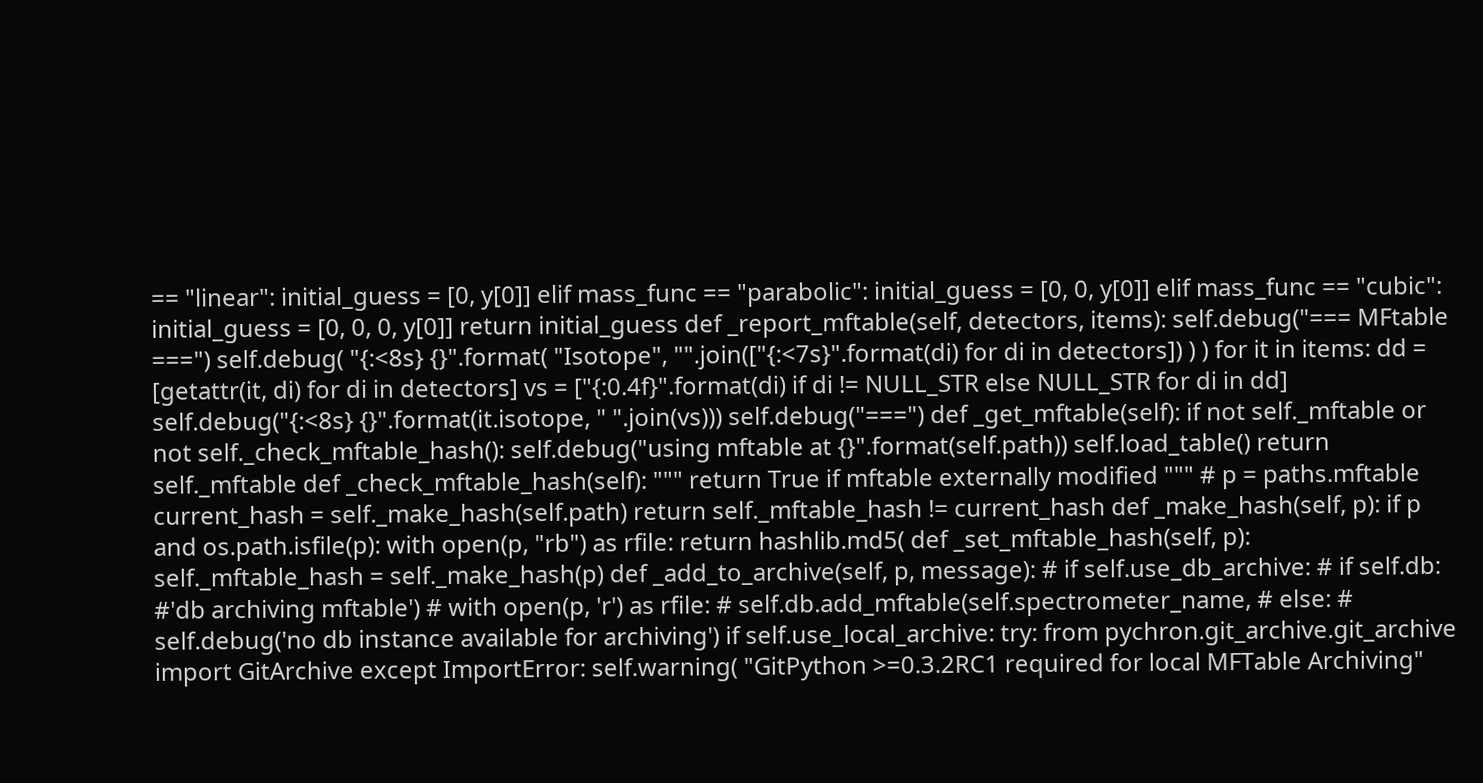== "linear": initial_guess = [0, y[0]] elif mass_func == "parabolic": initial_guess = [0, 0, y[0]] elif mass_func == "cubic": initial_guess = [0, 0, 0, y[0]] return initial_guess def _report_mftable(self, detectors, items): self.debug("=== MFtable ===") self.debug( "{:<8s} {}".format( "Isotope", "".join(["{:<7s}".format(di) for di in detectors]) ) ) for it in items: dd = [getattr(it, di) for di in detectors] vs = ["{:0.4f}".format(di) if di != NULL_STR else NULL_STR for di in dd] self.debug("{:<8s} {}".format(it.isotope, " ".join(vs))) self.debug("===") def _get_mftable(self): if not self._mftable or not self._check_mftable_hash(): self.debug("using mftable at {}".format(self.path)) self.load_table() return self._mftable def _check_mftable_hash(self): """ return True if mftable externally modified """ # p = paths.mftable current_hash = self._make_hash(self.path) return self._mftable_hash != current_hash def _make_hash(self, p): if p and os.path.isfile(p): with open(p, "rb") as rfile: return hashlib.md5( def _set_mftable_hash(self, p): self._mftable_hash = self._make_hash(p) def _add_to_archive(self, p, message): # if self.use_db_archive: # if self.db: #'db archiving mftable') # with open(p, 'r') as rfile: # self.db.add_mftable(self.spectrometer_name, # else: # self.debug('no db instance available for archiving') if self.use_local_archive: try: from pychron.git_archive.git_archive import GitArchive except ImportError: self.warning( "GitPython >=0.3.2RC1 required for local MFTable Archiving"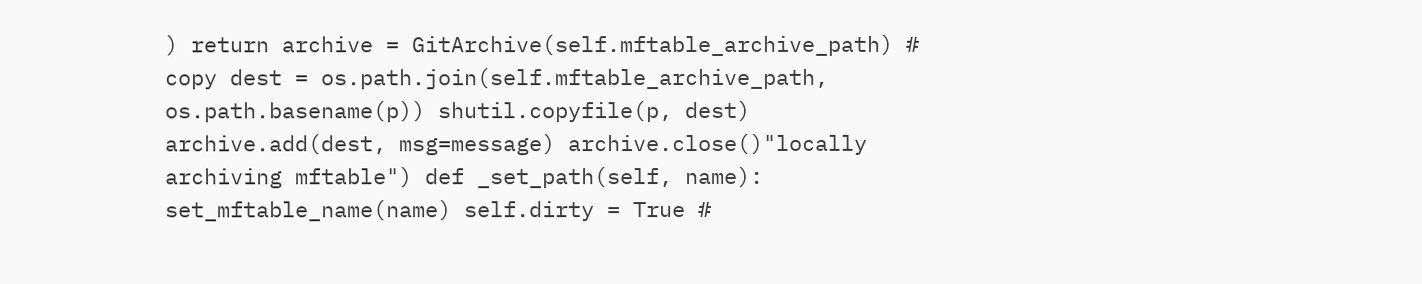) return archive = GitArchive(self.mftable_archive_path) # copy dest = os.path.join(self.mftable_archive_path, os.path.basename(p)) shutil.copyfile(p, dest) archive.add(dest, msg=message) archive.close()"locally archiving mftable") def _set_path(self, name): set_mftable_name(name) self.dirty = True #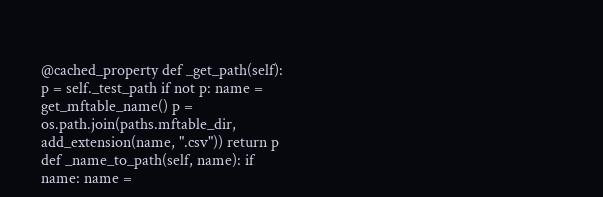@cached_property def _get_path(self): p = self._test_path if not p: name = get_mftable_name() p = os.path.join(paths.mftable_dir, add_extension(name, ".csv")) return p def _name_to_path(self, name): if name: name =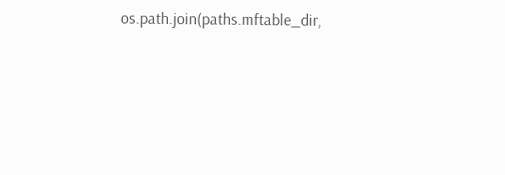os.path.join(paths.mftable_dir,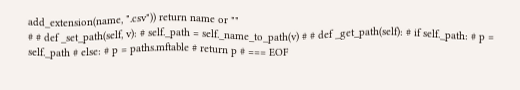add_extension(name, ".csv")) return name or ""
# # def _set_path(self, v): # self._path = self._name_to_path(v) # # def _get_path(self): # if self._path: # p = self._path # else: # p = paths.mftable # return p # === EOF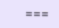===